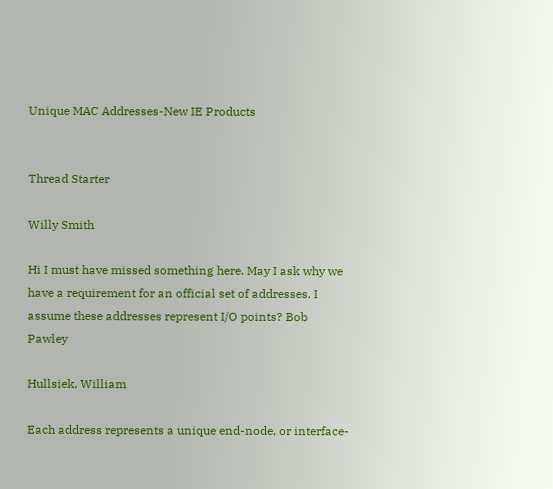Unique MAC Addresses-New IE Products


Thread Starter

Willy Smith

Hi I must have missed something here. May I ask why we have a requirement for an official set of addresses. I assume these addresses represent I/O points? Bob Pawley

Hullsiek, William

Each address represents a unique end-node, or interface-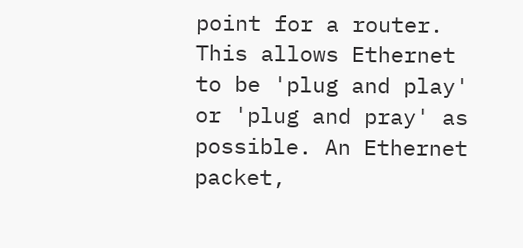point for a router. This allows Ethernet to be 'plug and play' or 'plug and pray' as possible. An Ethernet packet,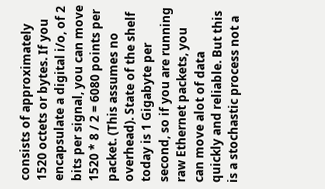consists of approximately 1520 octets or bytes. If you encapsulate a digital i/o, of 2 bits per signal, you can move 1520 * 8 / 2 = 6080 points per packet. (This assumes no overhead). State of the shelf today is 1 Gigabyte per second, so if you are running raw Ethernet packets, you can move alot of data quickly and reliable. But this is a stochastic process not a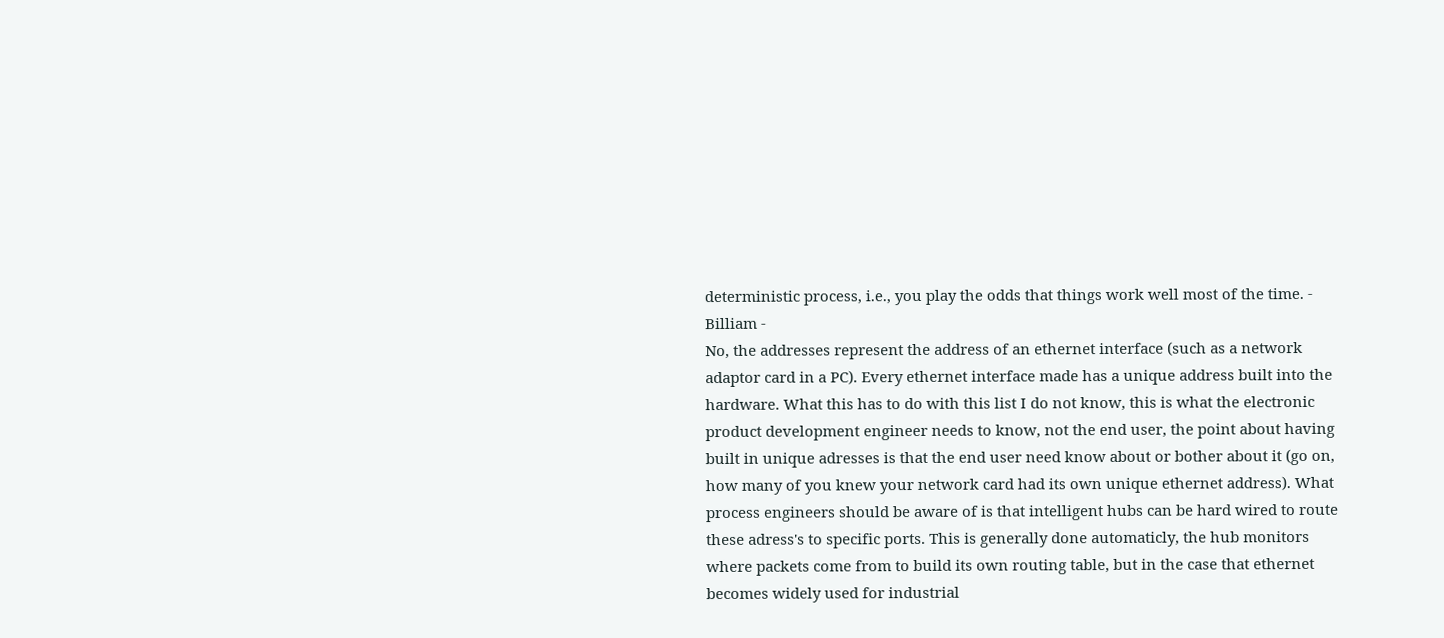deterministic process, i.e., you play the odds that things work well most of the time. - Billiam -
No, the addresses represent the address of an ethernet interface (such as a network adaptor card in a PC). Every ethernet interface made has a unique address built into the hardware. What this has to do with this list I do not know, this is what the electronic product development engineer needs to know, not the end user, the point about having built in unique adresses is that the end user need know about or bother about it (go on, how many of you knew your network card had its own unique ethernet address). What process engineers should be aware of is that intelligent hubs can be hard wired to route these adress's to specific ports. This is generally done automaticly, the hub monitors where packets come from to build its own routing table, but in the case that ethernet becomes widely used for industrial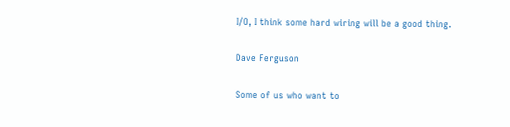I/O, I think some hard wiring will be a good thing.

Dave Ferguson

Some of us who want to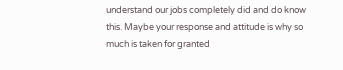understand our jobs completely did and do know this. Maybe your response and attitude is why so much is taken for granted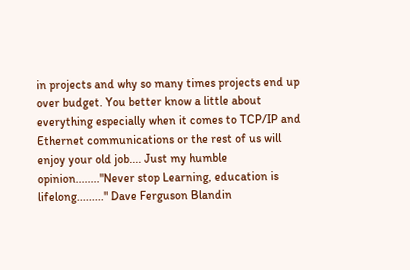in projects and why so many times projects end up over budget. You better know a little about everything especially when it comes to TCP/IP and Ethernet communications or the rest of us will enjoy your old job.... Just my humble opinion........"Never stop Learning, education is lifelong........." Dave Ferguson Blandin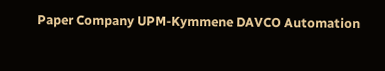Paper Company UPM-Kymmene DAVCO Automation